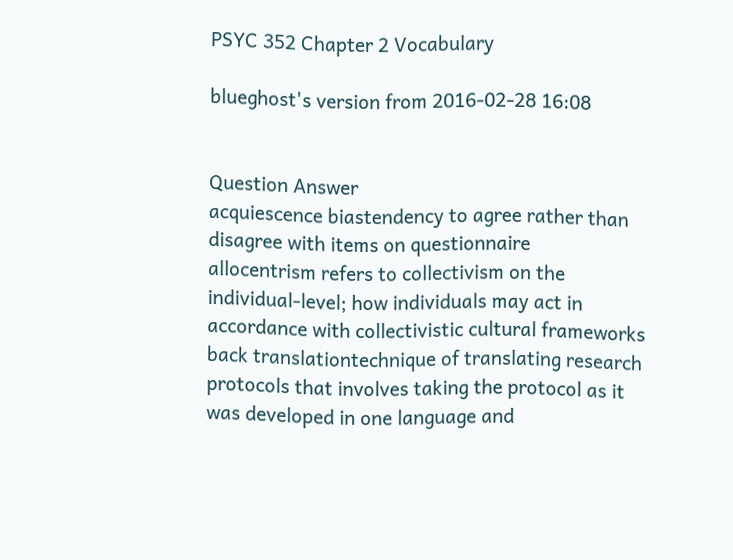PSYC 352 Chapter 2 Vocabulary

blueghost's version from 2016-02-28 16:08


Question Answer
acquiescence biastendency to agree rather than disagree with items on questionnaire
allocentrism refers to collectivism on the individual-level; how individuals may act in accordance with collectivistic cultural frameworks
back translationtechnique of translating research protocols that involves taking the protocol as it was developed in one language and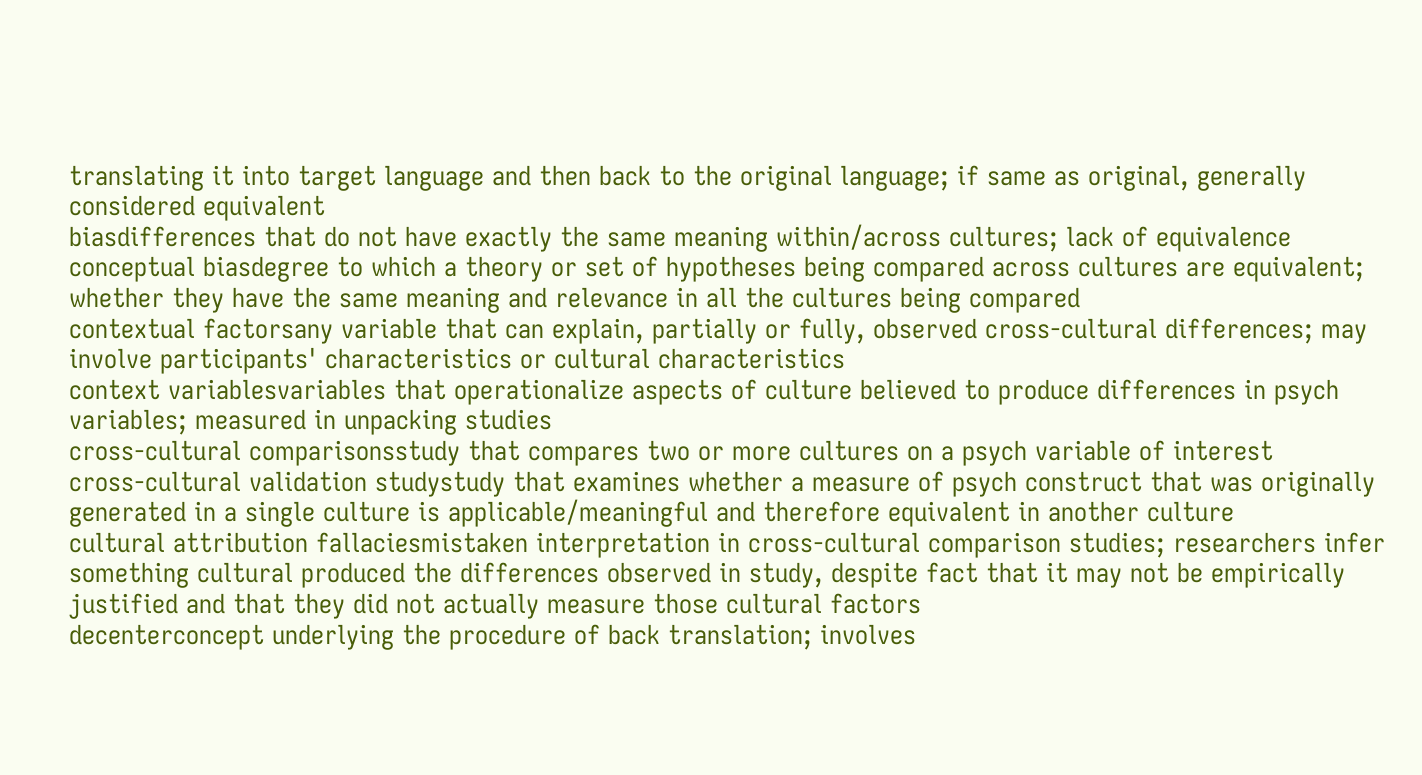translating it into target language and then back to the original language; if same as original, generally considered equivalent
biasdifferences that do not have exactly the same meaning within/across cultures; lack of equivalence
conceptual biasdegree to which a theory or set of hypotheses being compared across cultures are equivalent; whether they have the same meaning and relevance in all the cultures being compared
contextual factorsany variable that can explain, partially or fully, observed cross-cultural differences; may involve participants' characteristics or cultural characteristics
context variablesvariables that operationalize aspects of culture believed to produce differences in psych variables; measured in unpacking studies
cross-cultural comparisonsstudy that compares two or more cultures on a psych variable of interest
cross-cultural validation studystudy that examines whether a measure of psych construct that was originally generated in a single culture is applicable/meaningful and therefore equivalent in another culture
cultural attribution fallaciesmistaken interpretation in cross-cultural comparison studies; researchers infer something cultural produced the differences observed in study, despite fact that it may not be empirically justified and that they did not actually measure those cultural factors
decenterconcept underlying the procedure of back translation; involves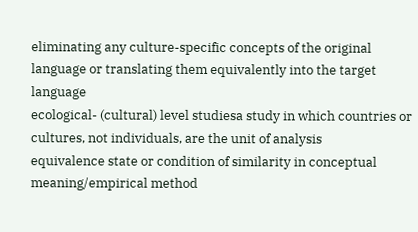eliminating any culture-specific concepts of the original language or translating them equivalently into the target language
ecological- (cultural) level studiesa study in which countries or cultures, not individuals, are the unit of analysis
equivalence state or condition of similarity in conceptual meaning/empirical method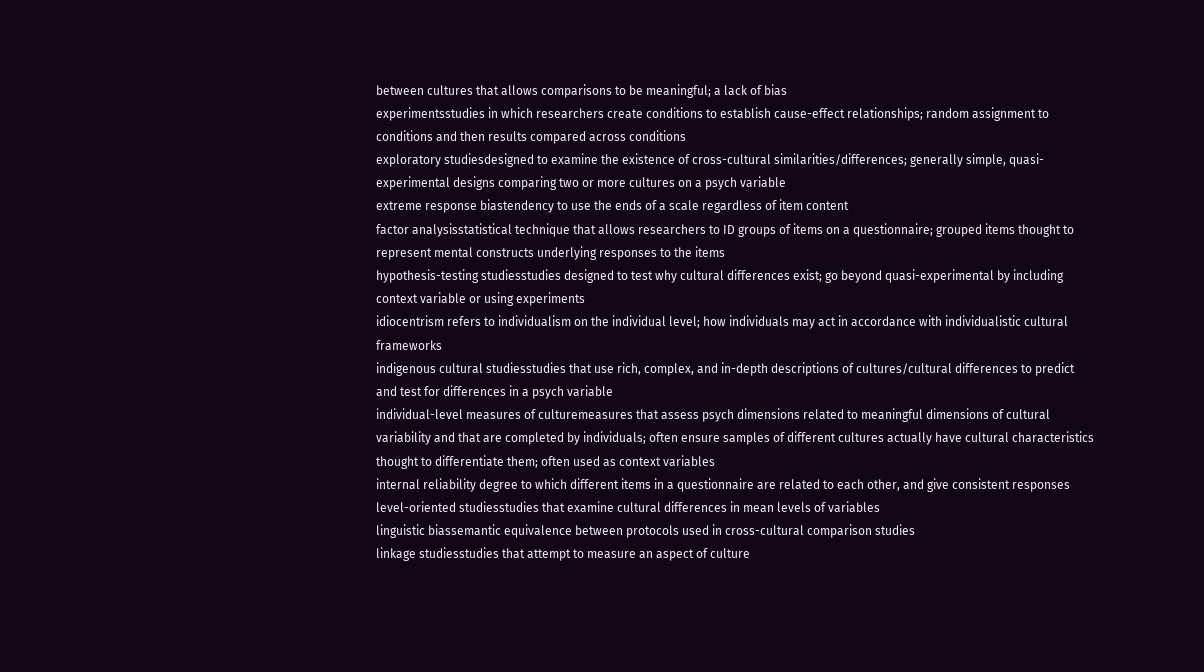between cultures that allows comparisons to be meaningful; a lack of bias
experimentsstudies in which researchers create conditions to establish cause-effect relationships; random assignment to conditions and then results compared across conditions
exploratory studiesdesigned to examine the existence of cross-cultural similarities/differences; generally simple, quasi-experimental designs comparing two or more cultures on a psych variable
extreme response biastendency to use the ends of a scale regardless of item content
factor analysisstatistical technique that allows researchers to ID groups of items on a questionnaire; grouped items thought to represent mental constructs underlying responses to the items
hypothesis-testing studiesstudies designed to test why cultural differences exist; go beyond quasi-experimental by including context variable or using experiments
idiocentrism refers to individualism on the individual level; how individuals may act in accordance with individualistic cultural frameworks
indigenous cultural studiesstudies that use rich, complex, and in-depth descriptions of cultures/cultural differences to predict and test for differences in a psych variable
individual-level measures of culturemeasures that assess psych dimensions related to meaningful dimensions of cultural variability and that are completed by individuals; often ensure samples of different cultures actually have cultural characteristics thought to differentiate them; often used as context variables
internal reliability degree to which different items in a questionnaire are related to each other, and give consistent responses
level-oriented studiesstudies that examine cultural differences in mean levels of variables
linguistic biassemantic equivalence between protocols used in cross-cultural comparison studies
linkage studiesstudies that attempt to measure an aspect of culture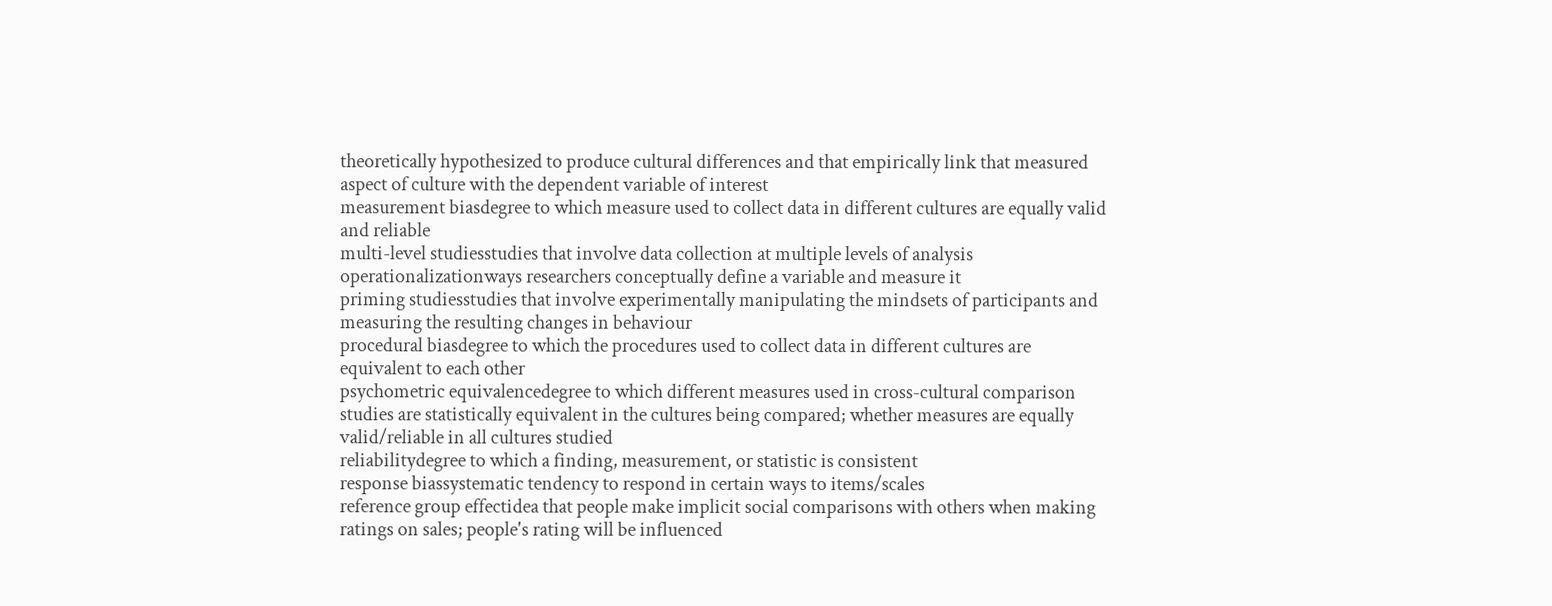theoretically hypothesized to produce cultural differences and that empirically link that measured aspect of culture with the dependent variable of interest
measurement biasdegree to which measure used to collect data in different cultures are equally valid and reliable
multi-level studiesstudies that involve data collection at multiple levels of analysis
operationalizationways researchers conceptually define a variable and measure it
priming studiesstudies that involve experimentally manipulating the mindsets of participants and measuring the resulting changes in behaviour
procedural biasdegree to which the procedures used to collect data in different cultures are equivalent to each other
psychometric equivalencedegree to which different measures used in cross-cultural comparison studies are statistically equivalent in the cultures being compared; whether measures are equally valid/reliable in all cultures studied
reliabilitydegree to which a finding, measurement, or statistic is consistent
response biassystematic tendency to respond in certain ways to items/scales
reference group effectidea that people make implicit social comparisons with others when making ratings on sales; people's rating will be influenced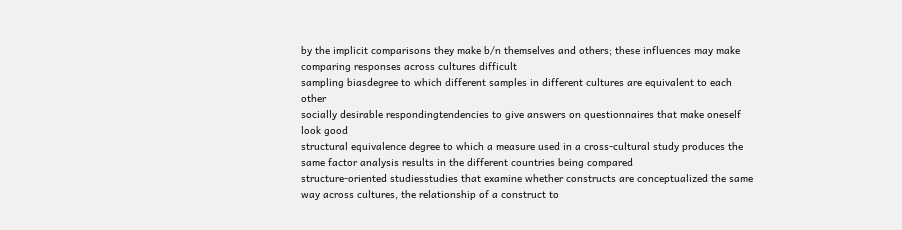by the implicit comparisons they make b/n themselves and others; these influences may make comparing responses across cultures difficult
sampling biasdegree to which different samples in different cultures are equivalent to each other
socially desirable respondingtendencies to give answers on questionnaires that make oneself look good
structural equivalence degree to which a measure used in a cross-cultural study produces the same factor analysis results in the different countries being compared
structure-oriented studiesstudies that examine whether constructs are conceptualized the same way across cultures, the relationship of a construct to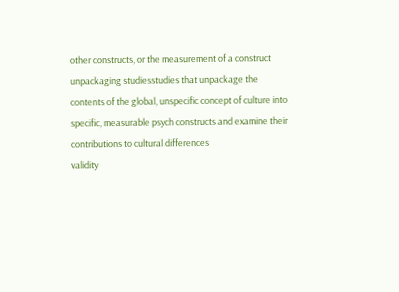other constructs, or the measurement of a construct
unpackaging studiesstudies that unpackage the contents of the global, unspecific concept of culture into specific, measurable psych constructs and examine their contributions to cultural differences
validity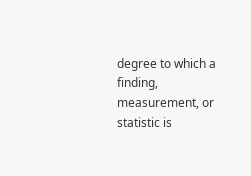degree to which a finding, measurement, or statistic is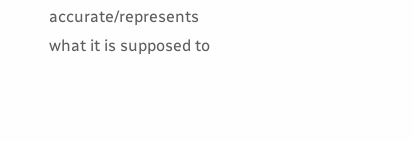accurate/represents what it is supposed to